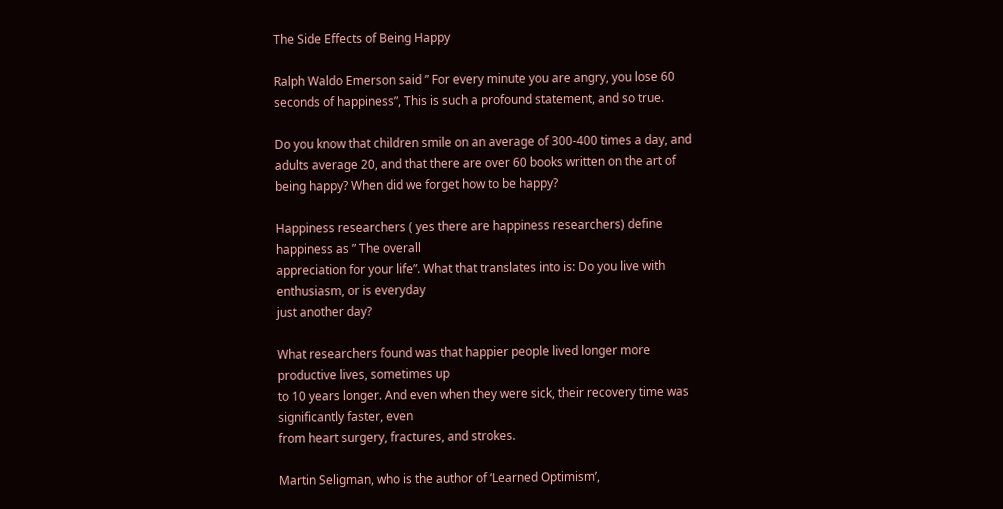The Side Effects of Being Happy

Ralph Waldo Emerson said ” For every minute you are angry, you lose 60 seconds of happiness”, This is such a profound statement, and so true.

Do you know that children smile on an average of 300-400 times a day, and adults average 20, and that there are over 60 books written on the art of being happy? When did we forget how to be happy?

Happiness researchers ( yes there are happiness researchers) define happiness as ” The overall
appreciation for your life”. What that translates into is: Do you live with enthusiasm, or is everyday
just another day?

What researchers found was that happier people lived longer more productive lives, sometimes up
to 10 years longer. And even when they were sick, their recovery time was significantly faster, even
from heart surgery, fractures, and strokes.

Martin Seligman, who is the author of ‘Learned Optimism’,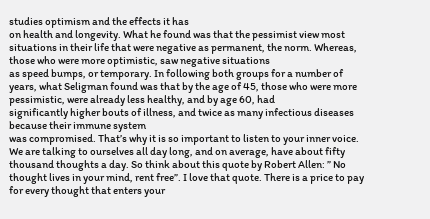studies optimism and the effects it has
on health and longevity. What he found was that the pessimist view most situations in their life that were negative as permanent, the norm. Whereas, those who were more optimistic, saw negative situations
as speed bumps, or temporary. In following both groups for a number of years, what Seligman found was that by the age of 45, those who were more pessimistic, were already less healthy, and by age 60, had
significantly higher bouts of illness, and twice as many infectious diseases because their immune system
was compromised. That’s why it is so important to listen to your inner voice. We are talking to ourselves all day long, and on average, have about fifty thousand thoughts a day. So think about this quote by Robert Allen: ” No thought lives in your mind, rent free”. I love that quote. There is a price to pay for every thought that enters your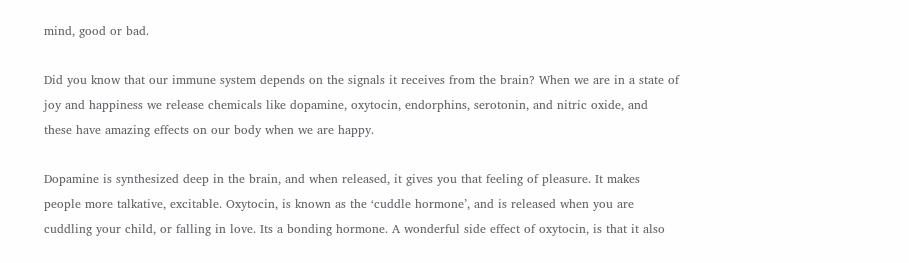mind, good or bad.

Did you know that our immune system depends on the signals it receives from the brain? When we are in a state of joy and happiness we release chemicals like dopamine, oxytocin, endorphins, serotonin, and nitric oxide, and these have amazing effects on our body when we are happy.

Dopamine is synthesized deep in the brain, and when released, it gives you that feeling of pleasure. It makes people more talkative, excitable. Oxytocin, is known as the ‘cuddle hormone’, and is released when you are cuddling your child, or falling in love. Its a bonding hormone. A wonderful side effect of oxytocin, is that it also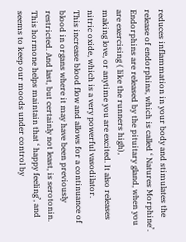reduces inflammation in your body and stimulates the release of endorphins, which is called ‘ Natures Morphine’. Endorphins are released by the pituitary gland, when you are exercising ( like the runners high),
making love, or anytime you are excited. It also releases nitric oxide, which is a very powerful vasodilator.
This increase blood flow and allows for a continuance of blood in organs where it may have been previously restricted. And last, but certainly not least, is serotonin. This hormone helps maintain that ‘ happy feeling’, and seems to keep our moods under control by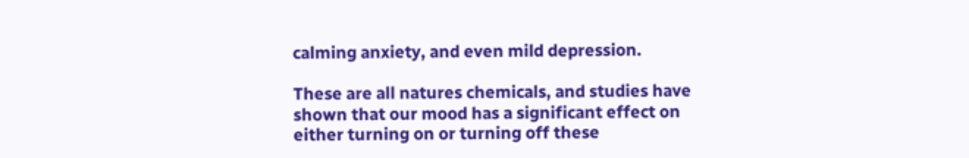calming anxiety, and even mild depression.

These are all natures chemicals, and studies have shown that our mood has a significant effect on either turning on or turning off these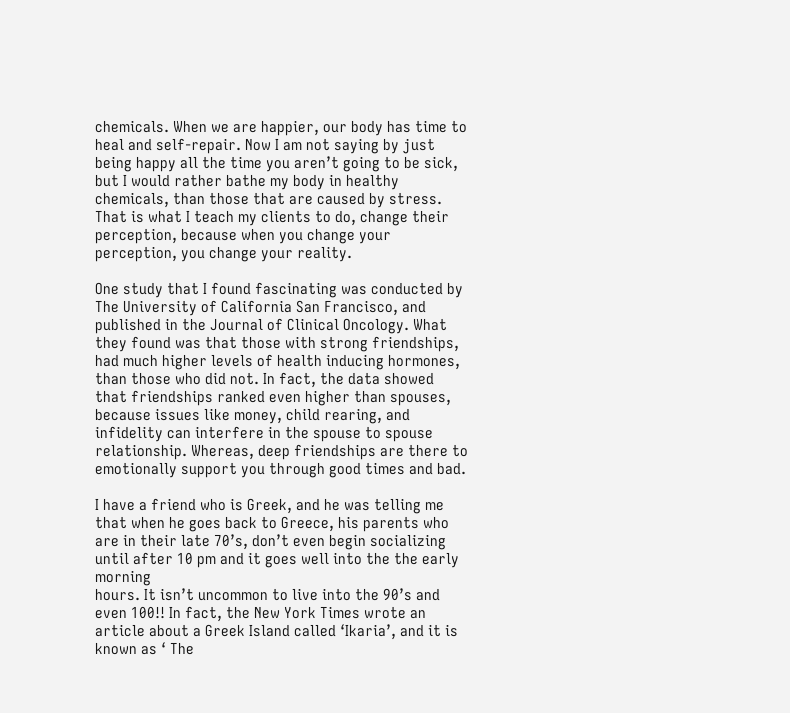chemicals. When we are happier, our body has time to heal and self-repair. Now I am not saying by just being happy all the time you aren’t going to be sick, but I would rather bathe my body in healthy chemicals, than those that are caused by stress. That is what I teach my clients to do, change their perception, because when you change your perception, you change your reality.

One study that I found fascinating was conducted by The University of California San Francisco, and published in the Journal of Clinical Oncology. What they found was that those with strong friendships, had much higher levels of health inducing hormones, than those who did not. In fact, the data showed that friendships ranked even higher than spouses, because issues like money, child rearing, and infidelity can interfere in the spouse to spouse relationship. Whereas, deep friendships are there to emotionally support you through good times and bad.

I have a friend who is Greek, and he was telling me that when he goes back to Greece, his parents who are in their late 70’s, don’t even begin socializing until after 10 pm and it goes well into the the early morning
hours. It isn’t uncommon to live into the 90’s and even 100!! In fact, the New York Times wrote an article about a Greek Island called ‘Ikaria’, and it is known as ‘ The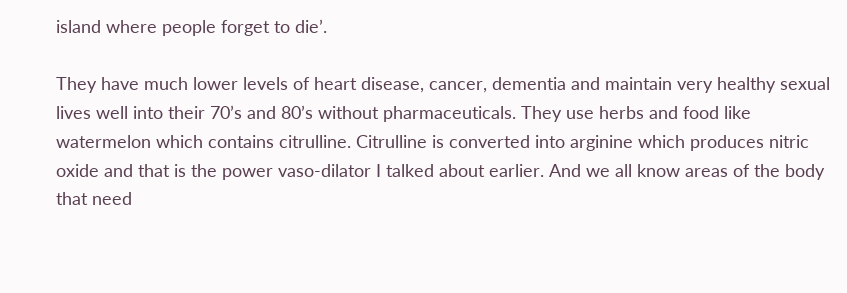island where people forget to die’.

They have much lower levels of heart disease, cancer, dementia and maintain very healthy sexual lives well into their 70’s and 80’s without pharmaceuticals. They use herbs and food like watermelon which contains citrulline. Citrulline is converted into arginine which produces nitric oxide and that is the power vaso-dilator I talked about earlier. And we all know areas of the body that need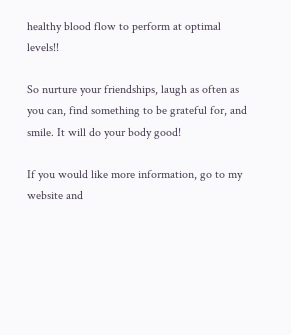healthy blood flow to perform at optimal levels!!

So nurture your friendships, laugh as often as you can, find something to be grateful for, and smile. It will do your body good!

If you would like more information, go to my website and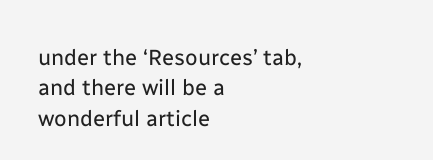under the ‘Resources’ tab, and there will be a wonderful article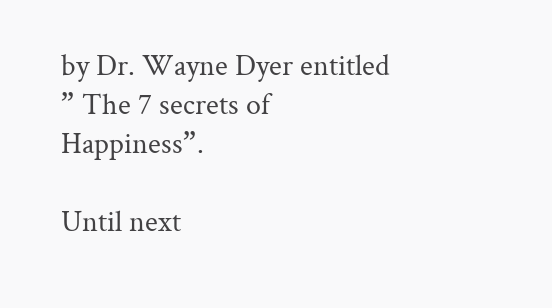by Dr. Wayne Dyer entitled ” The 7 secrets of Happiness”.

Until next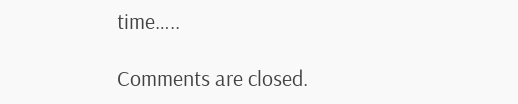time…..

Comments are closed.